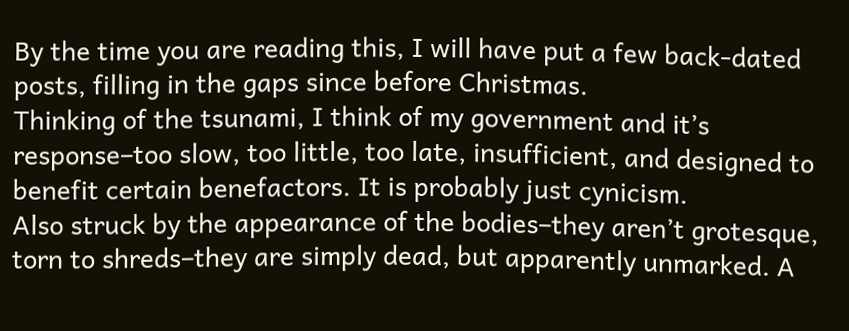By the time you are reading this, I will have put a few back-dated posts, filling in the gaps since before Christmas.
Thinking of the tsunami, I think of my government and it’s response–too slow, too little, too late, insufficient, and designed to benefit certain benefactors. It is probably just cynicism.
Also struck by the appearance of the bodies–they aren’t grotesque, torn to shreds–they are simply dead, but apparently unmarked. A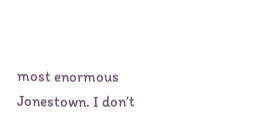most enormous Jonestown. I don’t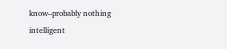know–probably nothing intelligent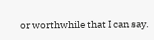or worthwhile that I can say.